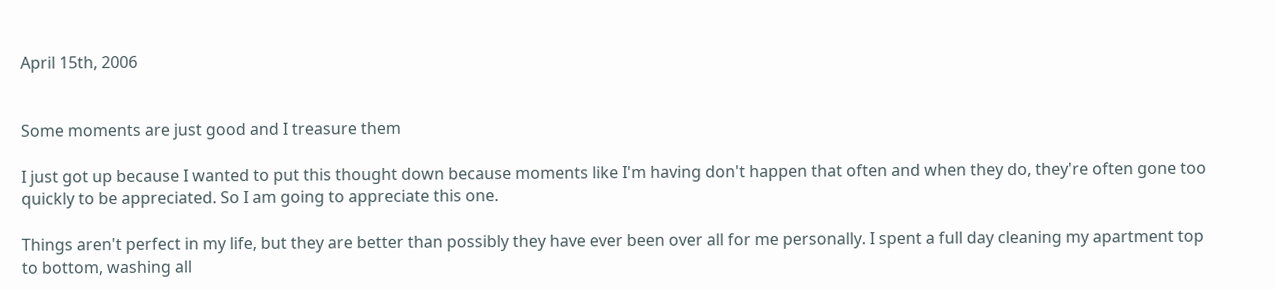April 15th, 2006


Some moments are just good and I treasure them

I just got up because I wanted to put this thought down because moments like I'm having don't happen that often and when they do, they're often gone too quickly to be appreciated. So I am going to appreciate this one.

Things aren't perfect in my life, but they are better than possibly they have ever been over all for me personally. I spent a full day cleaning my apartment top to bottom, washing all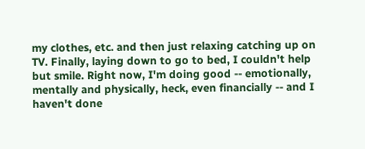my clothes, etc. and then just relaxing catching up on TV. Finally, laying down to go to bed, I couldn't help but smile. Right now, I'm doing good -- emotionally, mentally and physically, heck, even financially -- and I haven't done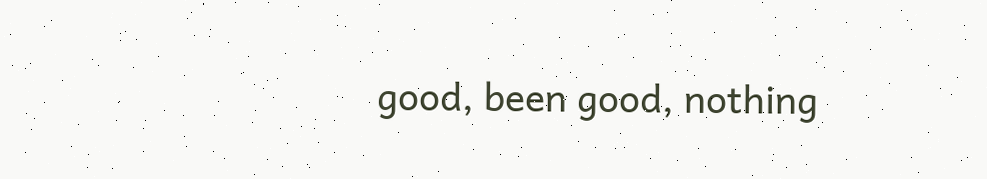good, been good, nothing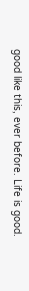good like this, ever before. Life is good.